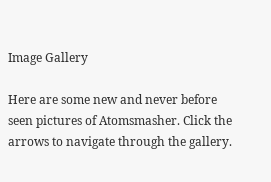Image Gallery

Here are some new and never before seen pictures of Atomsmasher. Click the arrows to navigate through the gallery.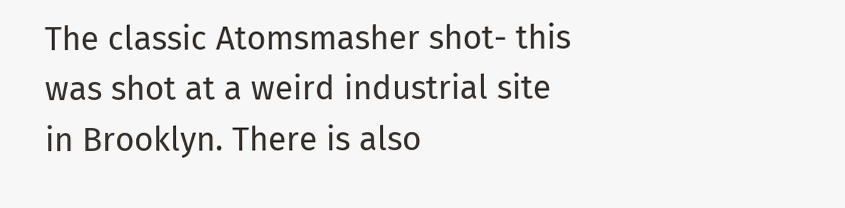The classic Atomsmasher shot- this was shot at a weird industrial site in Brooklyn. There is also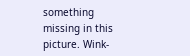something missing in this picture. Wink-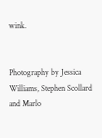wink.


Photography by Jessica Williams, Stephen Scollard and Marlo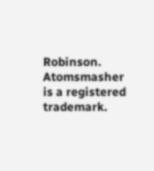Robinson. Atomsmasher is a registered trademark.